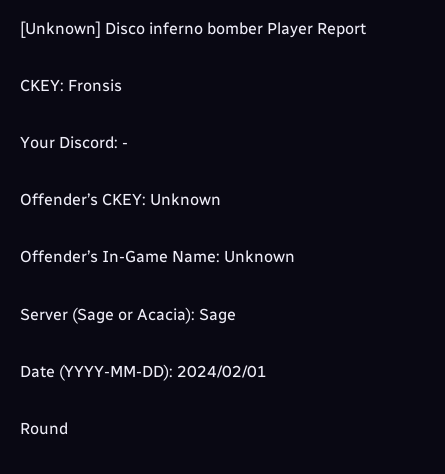[Unknown] Disco inferno bomber Player Report

CKEY: Fronsis

Your Discord: -

Offender’s CKEY: Unknown

Offender’s In-Game Name: Unknown

Server (Sage or Acacia): Sage

Date (YYYY-MM-DD): 2024/02/01

Round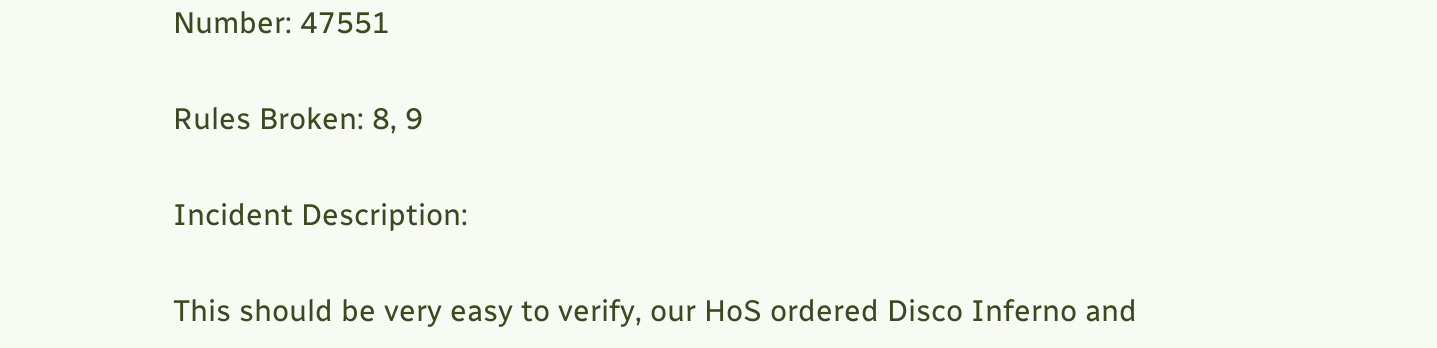Number: 47551

Rules Broken: 8, 9

Incident Description:

This should be very easy to verify, our HoS ordered Disco Inferno and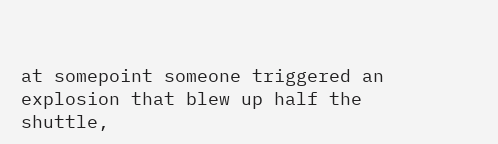at somepoint someone triggered an explosion that blew up half the shuttle,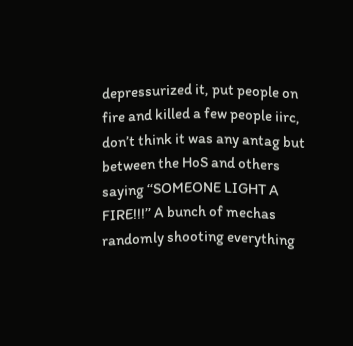depressurized it, put people on fire and killed a few people iirc, don’t think it was any antag but between the HoS and others saying ‘‘SOMEONE LIGHT A FIRE!!!’’ A bunch of mechas randomly shooting everything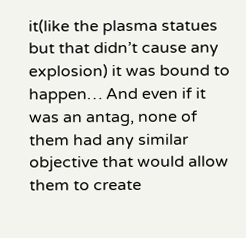it(like the plasma statues but that didn’t cause any explosion) it was bound to happen… And even if it was an antag, none of them had any similar objective that would allow them to create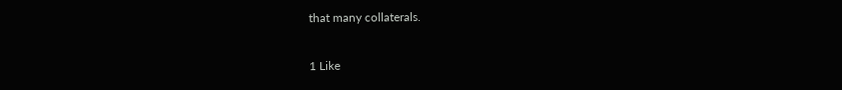that many collaterals.

1 Like